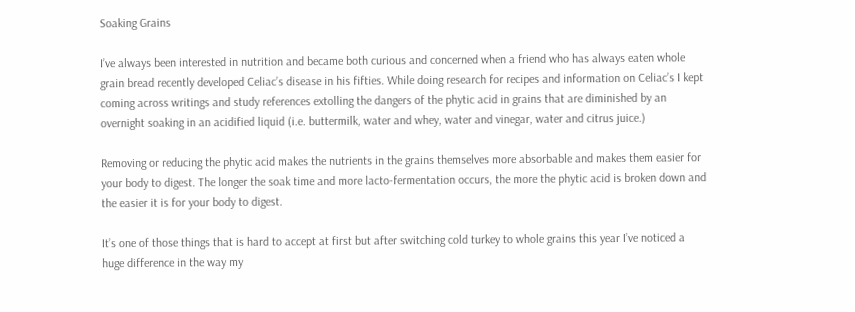Soaking Grains

I’ve always been interested in nutrition and became both curious and concerned when a friend who has always eaten whole grain bread recently developed Celiac’s disease in his fifties. While doing research for recipes and information on Celiac’s I kept coming across writings and study references extolling the dangers of the phytic acid in grains that are diminished by an overnight soaking in an acidified liquid (i.e. buttermilk, water and whey, water and vinegar, water and citrus juice.)

Removing or reducing the phytic acid makes the nutrients in the grains themselves more absorbable and makes them easier for your body to digest. The longer the soak time and more lacto-fermentation occurs, the more the phytic acid is broken down and the easier it is for your body to digest.

It’s one of those things that is hard to accept at first but after switching cold turkey to whole grains this year I’ve noticed a huge difference in the way my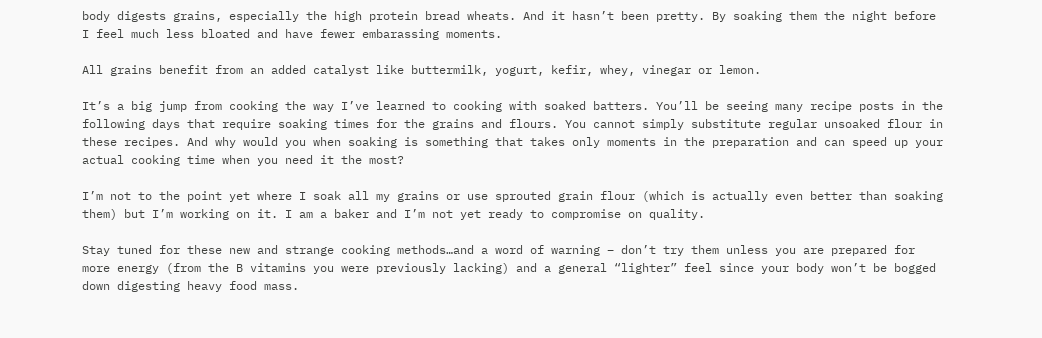body digests grains, especially the high protein bread wheats. And it hasn’t been pretty. By soaking them the night before I feel much less bloated and have fewer embarassing moments.

All grains benefit from an added catalyst like buttermilk, yogurt, kefir, whey, vinegar or lemon.

It’s a big jump from cooking the way I’ve learned to cooking with soaked batters. You’ll be seeing many recipe posts in the following days that require soaking times for the grains and flours. You cannot simply substitute regular unsoaked flour in these recipes. And why would you when soaking is something that takes only moments in the preparation and can speed up your actual cooking time when you need it the most?

I’m not to the point yet where I soak all my grains or use sprouted grain flour (which is actually even better than soaking them) but I’m working on it. I am a baker and I’m not yet ready to compromise on quality.

Stay tuned for these new and strange cooking methods…and a word of warning – don’t try them unless you are prepared for more energy (from the B vitamins you were previously lacking) and a general “lighter” feel since your body won’t be bogged down digesting heavy food mass.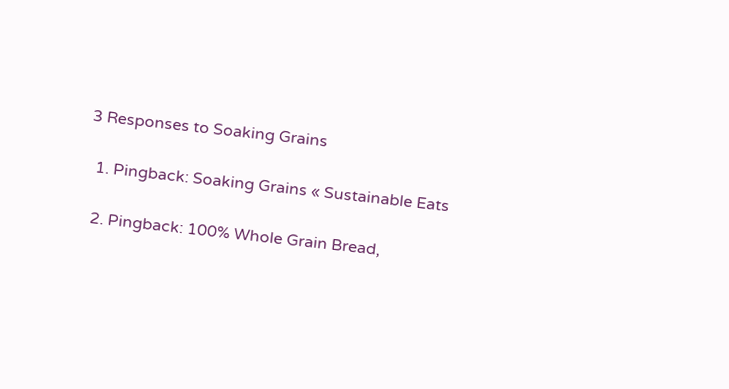3 Responses to Soaking Grains

  1. Pingback: Soaking Grains « Sustainable Eats

  2. Pingback: 100% Whole Grain Bread,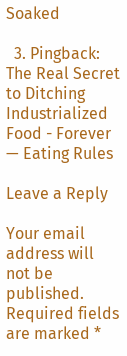Soaked

  3. Pingback: The Real Secret to Ditching Industrialized Food - Forever — Eating Rules

Leave a Reply

Your email address will not be published. Required fields are marked *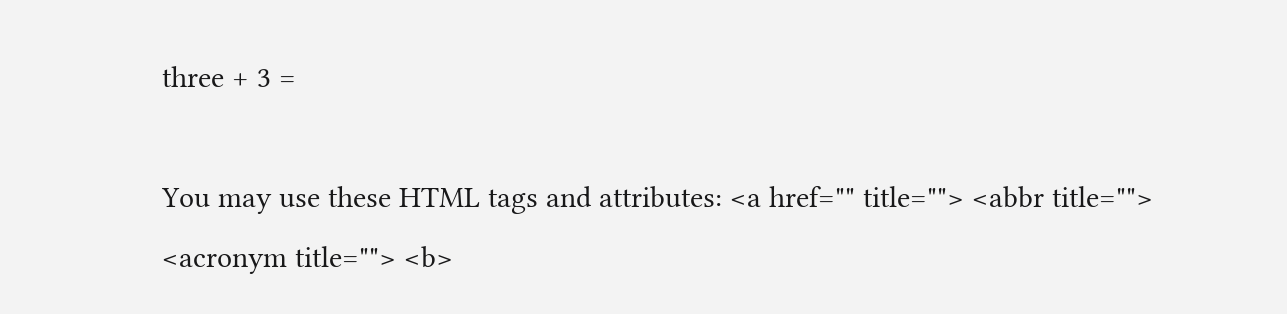three + 3 =

You may use these HTML tags and attributes: <a href="" title=""> <abbr title=""> <acronym title=""> <b>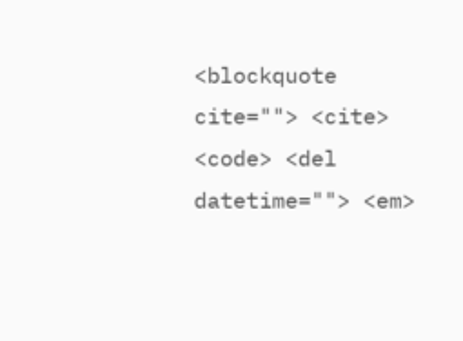<blockquote cite=""> <cite> <code> <del datetime=""> <em>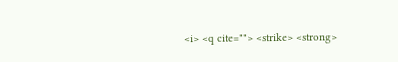<i> <q cite=""> <strike> <strong>